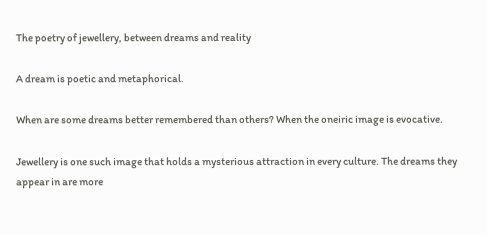The poetry of jewellery, between dreams and reality

A dream is poetic and metaphorical.

When are some dreams better remembered than others? When the oneiric image is evocative.

Jewellery is one such image that holds a mysterious attraction in every culture. The dreams they appear in are more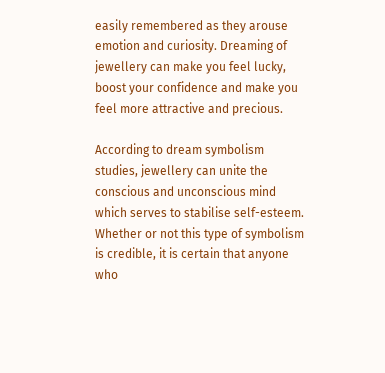easily remembered as they arouse emotion and curiosity. Dreaming of jewellery can make you feel lucky, boost your confidence and make you feel more attractive and precious.

According to dream symbolism studies, jewellery can unite the conscious and unconscious mind which serves to stabilise self-esteem. Whether or not this type of symbolism is credible, it is certain that anyone who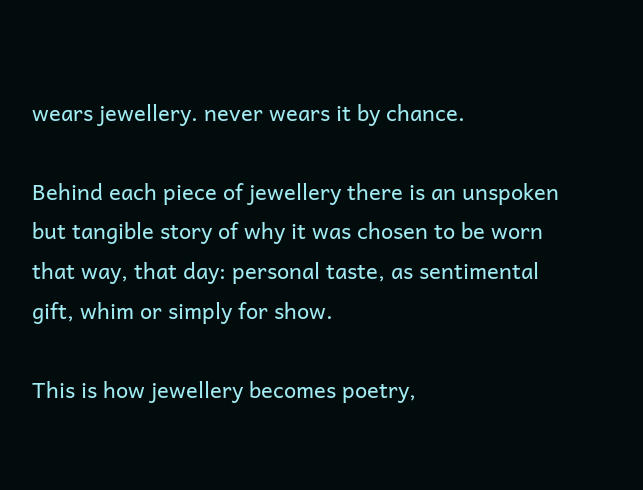wears jewellery. never wears it by chance.

Behind each piece of jewellery there is an unspoken but tangible story of why it was chosen to be worn that way, that day: personal taste, as sentimental gift, whim or simply for show.

This is how jewellery becomes poetry,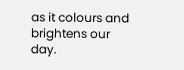as it colours and brightens our day.